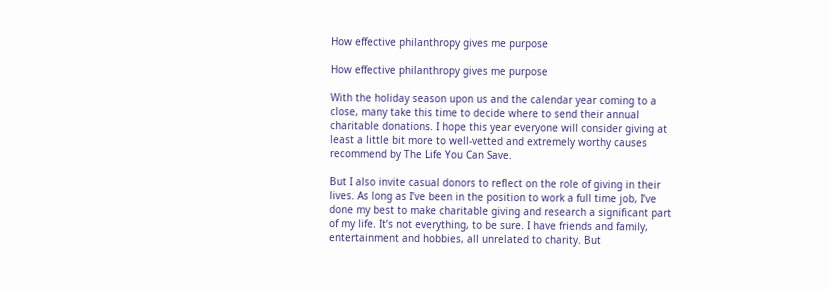How effective philanthropy gives me purpose

How effective philanthropy gives me purpose

With the holiday season upon us and the calendar year coming to a close, many take this time to decide where to send their annual charitable donations. I hope this year everyone will consider giving at least a little bit more to well-vetted and extremely worthy causes recommend by The Life You Can Save.

But I also invite casual donors to reflect on the role of giving in their lives. As long as I’ve been in the position to work a full time job, I’ve done my best to make charitable giving and research a significant part of my life. It’s not everything, to be sure. I have friends and family, entertainment and hobbies, all unrelated to charity. But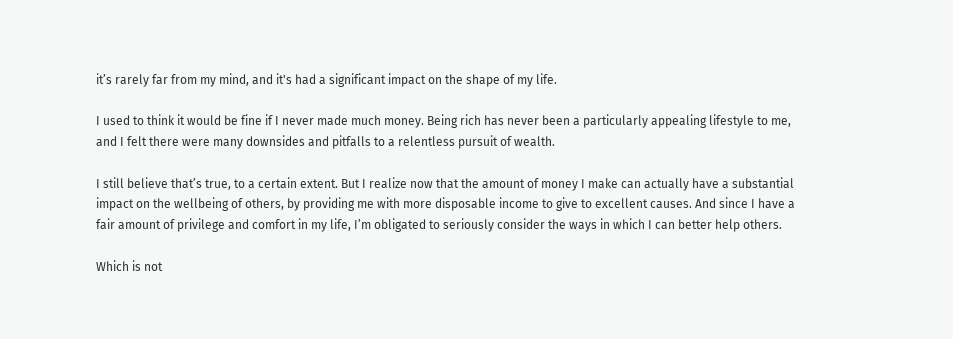it’s rarely far from my mind, and it's had a significant impact on the shape of my life.

I used to think it would be fine if I never made much money. Being rich has never been a particularly appealing lifestyle to me, and I felt there were many downsides and pitfalls to a relentless pursuit of wealth.

I still believe that’s true, to a certain extent. But I realize now that the amount of money I make can actually have a substantial impact on the wellbeing of others, by providing me with more disposable income to give to excellent causes. And since I have a fair amount of privilege and comfort in my life, I’m obligated to seriously consider the ways in which I can better help others.

Which is not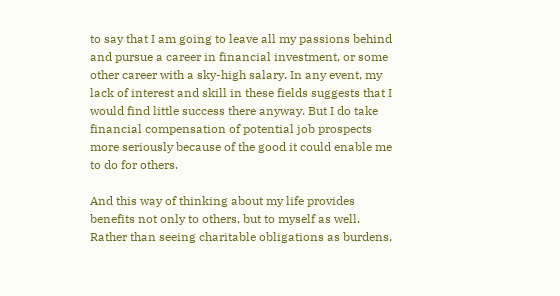to say that I am going to leave all my passions behind and pursue a career in financial investment, or some other career with a sky-high salary. In any event, my lack of interest and skill in these fields suggests that I would find little success there anyway. But I do take financial compensation of potential job prospects more seriously because of the good it could enable me to do for others.

And this way of thinking about my life provides benefits not only to others, but to myself as well. Rather than seeing charitable obligations as burdens,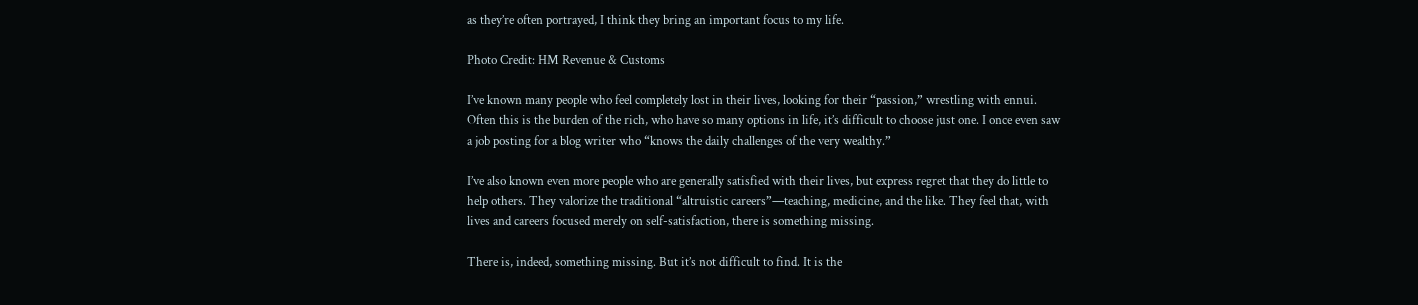as they’re often portrayed, I think they bring an important focus to my life.

Photo Credit: HM Revenue & Customs

I’ve known many people who feel completely lost in their lives, looking for their “passion,” wrestling with ennui. Often this is the burden of the rich, who have so many options in life, it’s difficult to choose just one. I once even saw a job posting for a blog writer who “knows the daily challenges of the very wealthy.”

I’ve also known even more people who are generally satisfied with their lives, but express regret that they do little to help others. They valorize the traditional “altruistic careers”—teaching, medicine, and the like. They feel that, with lives and careers focused merely on self-satisfaction, there is something missing.

There is, indeed, something missing. But it’s not difficult to find. It is the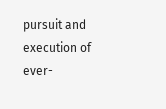pursuit and execution of ever-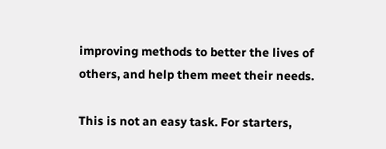improving methods to better the lives of others, and help them meet their needs.

This is not an easy task. For starters,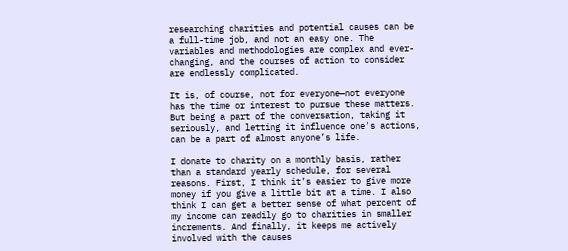researching charities and potential causes can be a full-time job, and not an easy one. The variables and methodologies are complex and ever-changing, and the courses of action to consider are endlessly complicated.

It is, of course, not for everyone—not everyone has the time or interest to pursue these matters. But being a part of the conversation, taking it seriously, and letting it influence one's actions, can be a part of almost anyone’s life.

I donate to charity on a monthly basis, rather than a standard yearly schedule, for several reasons. First, I think it’s easier to give more money if you give a little bit at a time. I also think I can get a better sense of what percent of my income can readily go to charities in smaller increments. And finally, it keeps me actively involved with the causes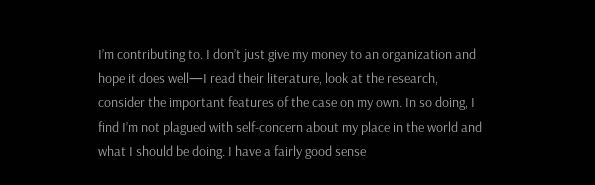I’m contributing to. I don’t just give my money to an organization and hope it does well—I read their literature, look at the research, consider the important features of the case on my own. In so doing, I find I’m not plagued with self-concern about my place in the world and what I should be doing. I have a fairly good sense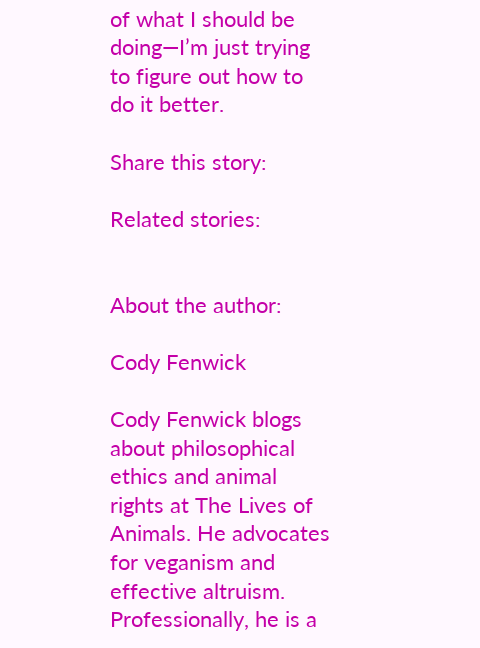of what I should be doing—I’m just trying to figure out how to do it better.

Share this story:

Related stories:


About the author:

Cody Fenwick

Cody Fenwick blogs about philosophical ethics and animal rights at The Lives of Animals. He advocates for veganism and effective altruism. Professionally, he is a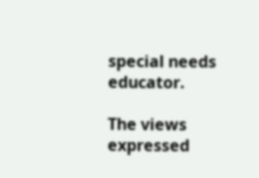special needs educator.

The views expressed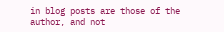in blog posts are those of the author, and not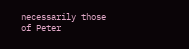necessarily those of Peter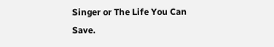Singer or The Life You Can Save.